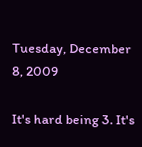Tuesday, December 8, 2009

It's hard being 3. It's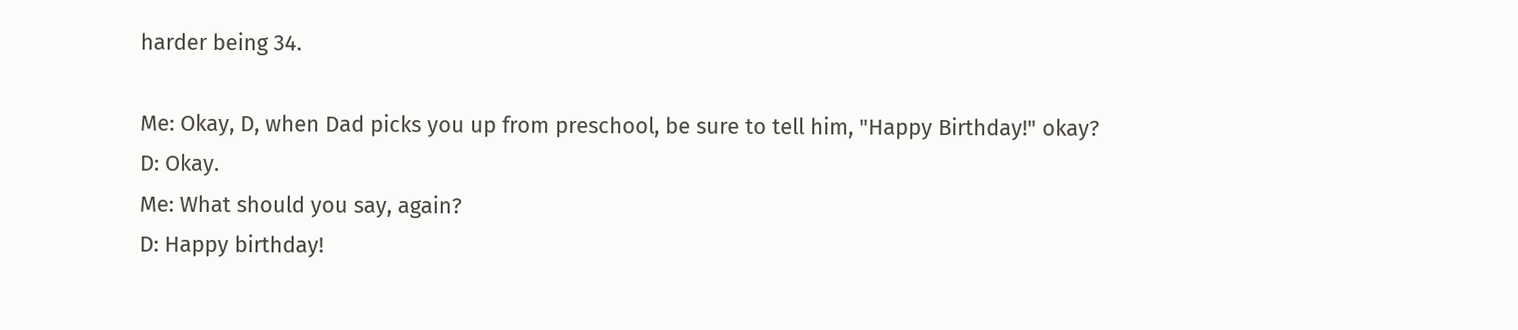harder being 34.

Me: Okay, D, when Dad picks you up from preschool, be sure to tell him, "Happy Birthday!" okay?
D: Okay.
Me: What should you say, again?
D: Happy birthday!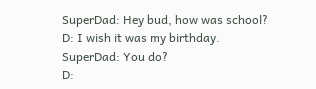SuperDad: Hey bud, how was school?
D: I wish it was my birthday.
SuperDad: You do?
D: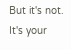But it's not. It's your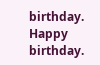birthday. Happy birthday.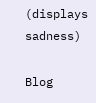(displays sadness)

Blog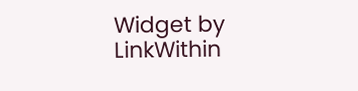Widget by LinkWithin